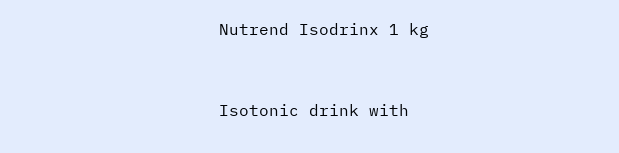Nutrend Isodrinx 1 kg


Isotonic drink with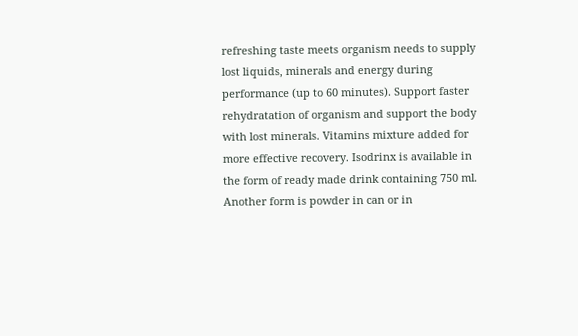refreshing taste meets organism needs to supply lost liquids, minerals and energy during performance (up to 60 minutes). Support faster rehydratation of organism and support the body with lost minerals. Vitamins mixture added for more effective recovery. Isodrinx is available in the form of ready made drink containing 750 ml. Another form is powder in can or in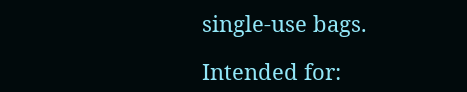single-use bags.

Intended for: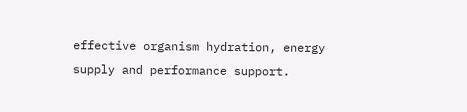effective organism hydration, energy supply and performance support.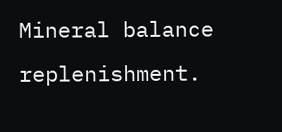Mineral balance replenishment.